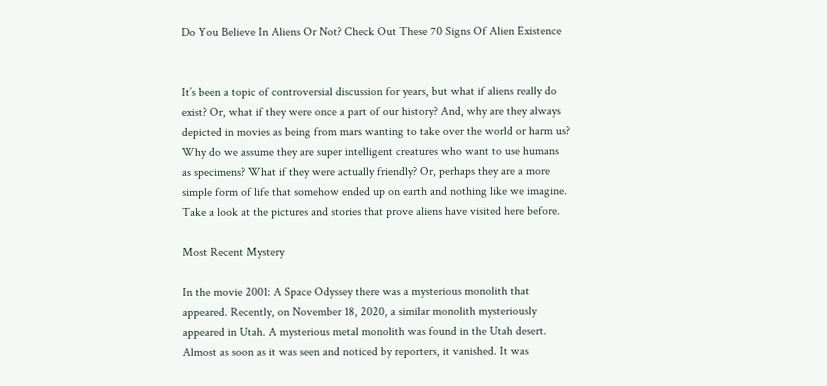Do You Believe In Aliens Or Not? Check Out These 70 Signs Of Alien Existence


It’s been a topic of controversial discussion for years, but what if aliens really do exist? Or, what if they were once a part of our history? And, why are they always depicted in movies as being from mars wanting to take over the world or harm us? Why do we assume they are super intelligent creatures who want to use humans as specimens? What if they were actually friendly? Or, perhaps they are a more simple form of life that somehow ended up on earth and nothing like we imagine. Take a look at the pictures and stories that prove aliens have visited here before.

Most Recent Mystery

In the movie 2001: A Space Odyssey there was a mysterious monolith that appeared. Recently, on November 18, 2020, a similar monolith mysteriously appeared in Utah. A mysterious metal monolith was found in the Utah desert. Almost as soon as it was seen and noticed by reporters, it vanished. It was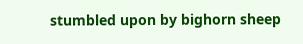stumbled upon by bighorn sheep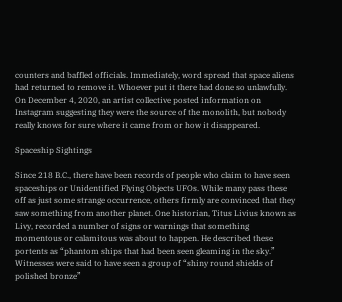counters and baffled officials. Immediately, word spread that space aliens had returned to remove it. Whoever put it there had done so unlawfully. On December 4, 2020, an artist collective posted information on Instagram suggesting they were the source of the monolith, but nobody really knows for sure where it came from or how it disappeared.

Spaceship Sightings

Since 218 B.C., there have been records of people who claim to have seen spaceships or Unidentified Flying Objects UFOs. While many pass these off as just some strange occurrence, others firmly are convinced that they saw something from another planet. One historian, Titus Livius known as Livy, recorded a number of signs or warnings that something momentous or calamitous was about to happen. He described these portents as “phantom ships that had been seen gleaming in the sky.” Witnesses were said to have seen a group of “shiny round shields of polished bronze”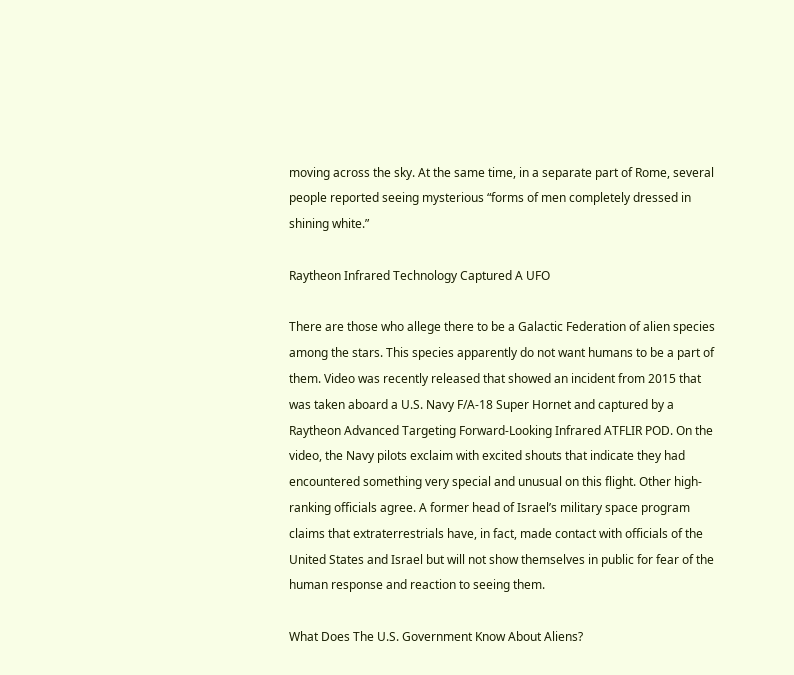moving across the sky. At the same time, in a separate part of Rome, several people reported seeing mysterious “forms of men completely dressed in shining white.”

Raytheon Infrared Technology Captured A UFO

There are those who allege there to be a Galactic Federation of alien species among the stars. This species apparently do not want humans to be a part of them. Video was recently released that showed an incident from 2015 that was taken aboard a U.S. Navy F/A-18 Super Hornet and captured by a Raytheon Advanced Targeting Forward-Looking Infrared ATFLIR POD. On the video, the Navy pilots exclaim with excited shouts that indicate they had encountered something very special and unusual on this flight. Other high-ranking officials agree. A former head of Israel’s military space program claims that extraterrestrials have, in fact, made contact with officials of the United States and Israel but will not show themselves in public for fear of the human response and reaction to seeing them.

What Does The U.S. Government Know About Aliens?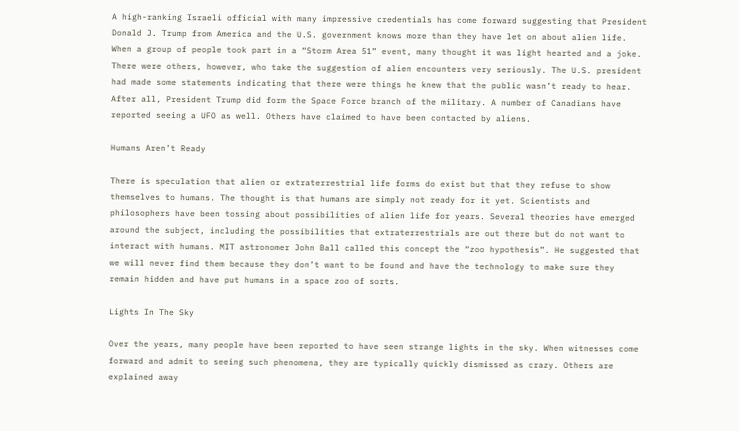A high-ranking Israeli official with many impressive credentials has come forward suggesting that President Donald J. Trump from America and the U.S. government knows more than they have let on about alien life. When a group of people took part in a “Storm Area 51” event, many thought it was light hearted and a joke. There were others, however, who take the suggestion of alien encounters very seriously. The U.S. president had made some statements indicating that there were things he knew that the public wasn’t ready to hear. After all, President Trump did form the Space Force branch of the military. A number of Canadians have reported seeing a UFO as well. Others have claimed to have been contacted by aliens.

Humans Aren’t Ready

There is speculation that alien or extraterrestrial life forms do exist but that they refuse to show themselves to humans. The thought is that humans are simply not ready for it yet. Scientists and philosophers have been tossing about possibilities of alien life for years. Several theories have emerged around the subject, including the possibilities that extraterrestrials are out there but do not want to interact with humans. MIT astronomer John Ball called this concept the “zoo hypothesis”. He suggested that we will never find them because they don’t want to be found and have the technology to make sure they remain hidden and have put humans in a space zoo of sorts.

Lights In The Sky

Over the years, many people have been reported to have seen strange lights in the sky. When witnesses come forward and admit to seeing such phenomena, they are typically quickly dismissed as crazy. Others are explained away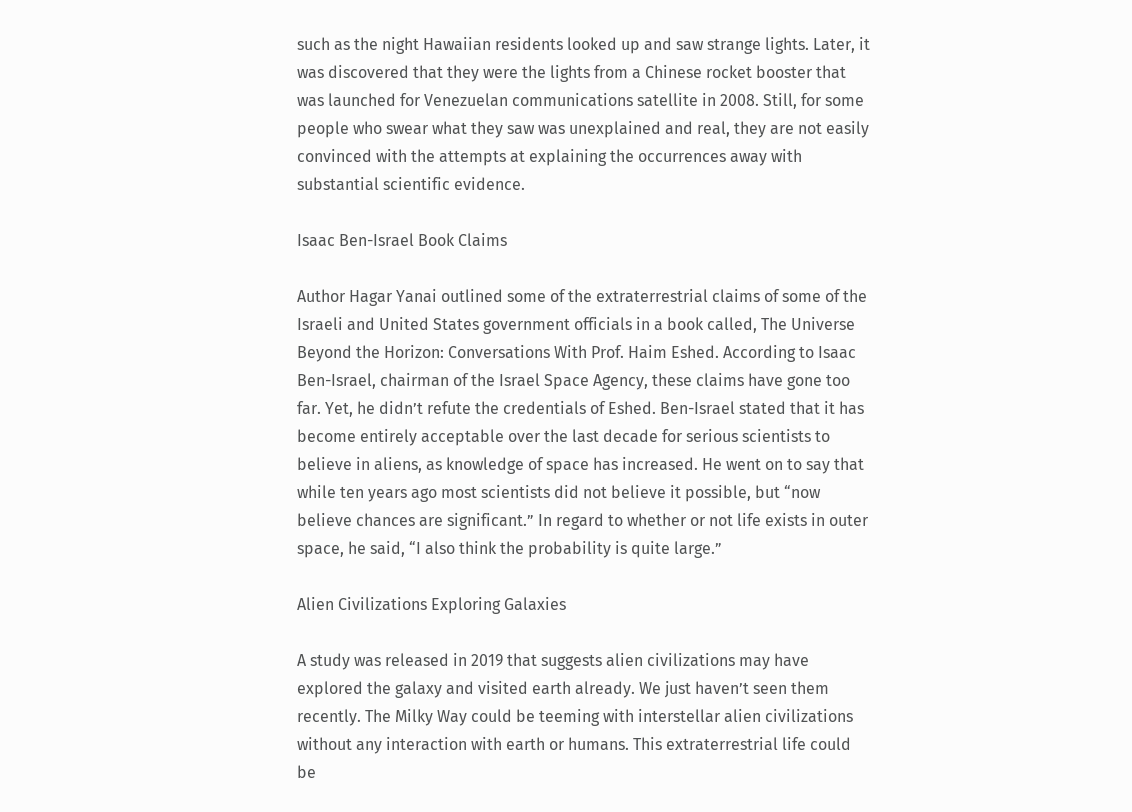such as the night Hawaiian residents looked up and saw strange lights. Later, it was discovered that they were the lights from a Chinese rocket booster that was launched for Venezuelan communications satellite in 2008. Still, for some people who swear what they saw was unexplained and real, they are not easily convinced with the attempts at explaining the occurrences away with substantial scientific evidence.

Isaac Ben-Israel Book Claims

Author Hagar Yanai outlined some of the extraterrestrial claims of some of the Israeli and United States government officials in a book called, The Universe Beyond the Horizon: Conversations With Prof. Haim Eshed. According to Isaac Ben-Israel, chairman of the Israel Space Agency, these claims have gone too far. Yet, he didn’t refute the credentials of Eshed. Ben-Israel stated that it has become entirely acceptable over the last decade for serious scientists to believe in aliens, as knowledge of space has increased. He went on to say that while ten years ago most scientists did not believe it possible, but “now believe chances are significant.” In regard to whether or not life exists in outer space, he said, “I also think the probability is quite large.”

Alien Civilizations Exploring Galaxies

A study was released in 2019 that suggests alien civilizations may have explored the galaxy and visited earth already. We just haven’t seen them recently. The Milky Way could be teeming with interstellar alien civilizations without any interaction with earth or humans. This extraterrestrial life could be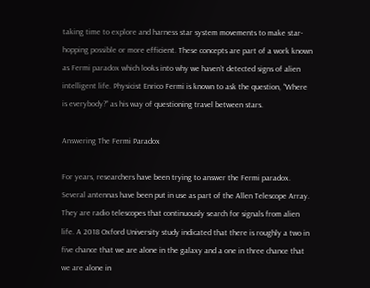taking time to explore and harness star system movements to make star-hopping possible or more efficient. These concepts are part of a work known as Fermi paradox which looks into why we haven’t detected signs of alien intelligent life. Physicist Enrico Fermi is known to ask the question, “Where is everybody?” as his way of questioning travel between stars.

Answering The Fermi Paradox

For years, researchers have been trying to answer the Fermi paradox. Several antennas have been put in use as part of the Allen Telescope Array. They are radio telescopes that continuously search for signals from alien life. A 2018 Oxford University study indicated that there is roughly a two in five chance that we are alone in the galaxy and a one in three chance that we are alone in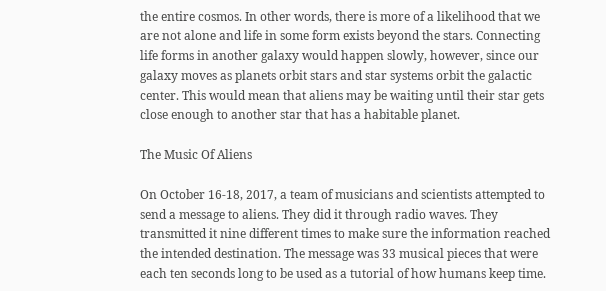the entire cosmos. In other words, there is more of a likelihood that we are not alone and life in some form exists beyond the stars. Connecting life forms in another galaxy would happen slowly, however, since our galaxy moves as planets orbit stars and star systems orbit the galactic center. This would mean that aliens may be waiting until their star gets close enough to another star that has a habitable planet.

The Music Of Aliens

On October 16-18, 2017, a team of musicians and scientists attempted to send a message to aliens. They did it through radio waves. They transmitted it nine different times to make sure the information reached the intended destination. The message was 33 musical pieces that were each ten seconds long to be used as a tutorial of how humans keep time.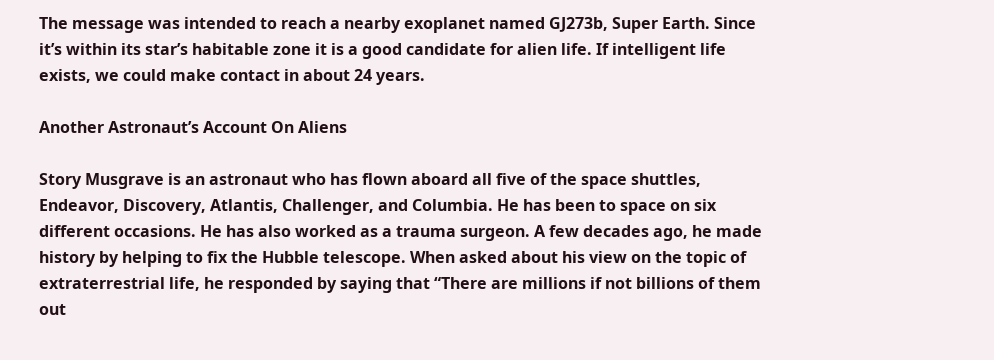The message was intended to reach a nearby exoplanet named GJ273b, Super Earth. Since it’s within its star’s habitable zone it is a good candidate for alien life. If intelligent life exists, we could make contact in about 24 years.

Another Astronaut’s Account On Aliens

Story Musgrave is an astronaut who has flown aboard all five of the space shuttles, Endeavor, Discovery, Atlantis, Challenger, and Columbia. He has been to space on six different occasions. He has also worked as a trauma surgeon. A few decades ago, he made history by helping to fix the Hubble telescope. When asked about his view on the topic of extraterrestrial life, he responded by saying that “There are millions if not billions of them out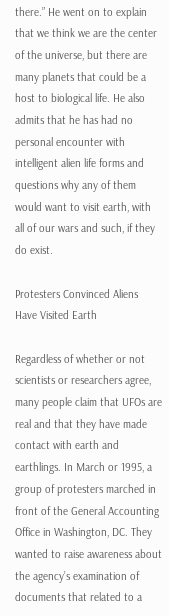there.” He went on to explain that we think we are the center of the universe, but there are many planets that could be a host to biological life. He also admits that he has had no personal encounter with intelligent alien life forms and questions why any of them would want to visit earth, with all of our wars and such, if they do exist.

Protesters Convinced Aliens Have Visited Earth

Regardless of whether or not scientists or researchers agree, many people claim that UFOs are real and that they have made contact with earth and earthlings. In March or 1995, a group of protesters marched in front of the General Accounting Office in Washington, DC. They wanted to raise awareness about the agency’s examination of documents that related to a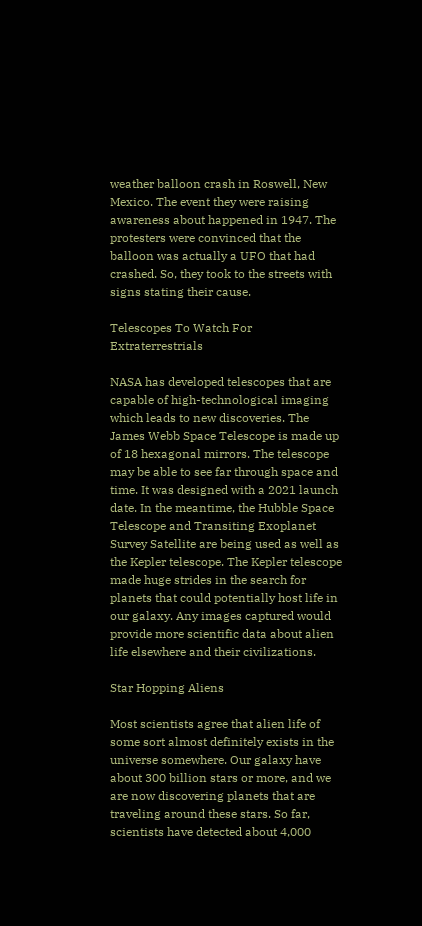weather balloon crash in Roswell, New Mexico. The event they were raising awareness about happened in 1947. The protesters were convinced that the balloon was actually a UFO that had crashed. So, they took to the streets with signs stating their cause.

Telescopes To Watch For Extraterrestrials

NASA has developed telescopes that are capable of high-technological imaging which leads to new discoveries. The James Webb Space Telescope is made up of 18 hexagonal mirrors. The telescope may be able to see far through space and time. It was designed with a 2021 launch date. In the meantime, the Hubble Space Telescope and Transiting Exoplanet Survey Satellite are being used as well as the Kepler telescope. The Kepler telescope made huge strides in the search for planets that could potentially host life in our galaxy. Any images captured would provide more scientific data about alien life elsewhere and their civilizations.

Star Hopping Aliens

Most scientists agree that alien life of some sort almost definitely exists in the universe somewhere. Our galaxy have about 300 billion stars or more, and we are now discovering planets that are traveling around these stars. So far, scientists have detected about 4,000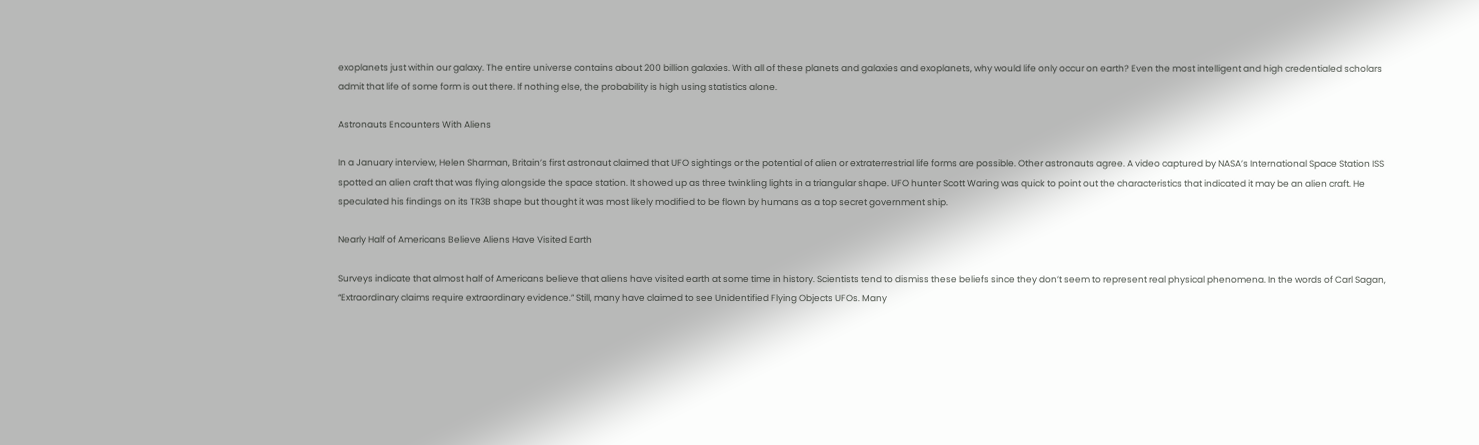exoplanets just within our galaxy. The entire universe contains about 200 billion galaxies. With all of these planets and galaxies and exoplanets, why would life only occur on earth? Even the most intelligent and high credentialed scholars admit that life of some form is out there. If nothing else, the probability is high using statistics alone.

Astronauts Encounters With Aliens

In a January interview, Helen Sharman, Britain’s first astronaut claimed that UFO sightings or the potential of alien or extraterrestrial life forms are possible. Other astronauts agree. A video captured by NASA’s International Space Station ISS spotted an alien craft that was flying alongside the space station. It showed up as three twinkling lights in a triangular shape. UFO hunter Scott Waring was quick to point out the characteristics that indicated it may be an alien craft. He speculated his findings on its TR3B shape but thought it was most likely modified to be flown by humans as a top secret government ship.

Nearly Half of Americans Believe Aliens Have Visited Earth

Surveys indicate that almost half of Americans believe that aliens have visited earth at some time in history. Scientists tend to dismiss these beliefs since they don’t seem to represent real physical phenomena. In the words of Carl Sagan, “Extraordinary claims require extraordinary evidence.” Still, many have claimed to see Unidentified Flying Objects UFOs. Many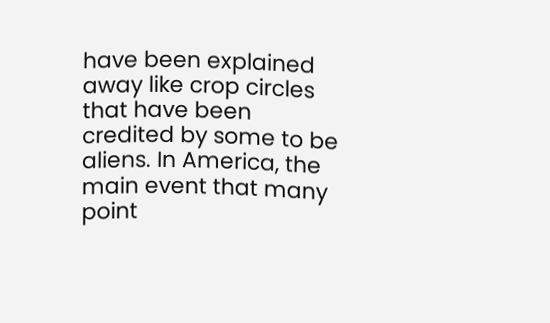have been explained away like crop circles that have been credited by some to be aliens. In America, the main event that many point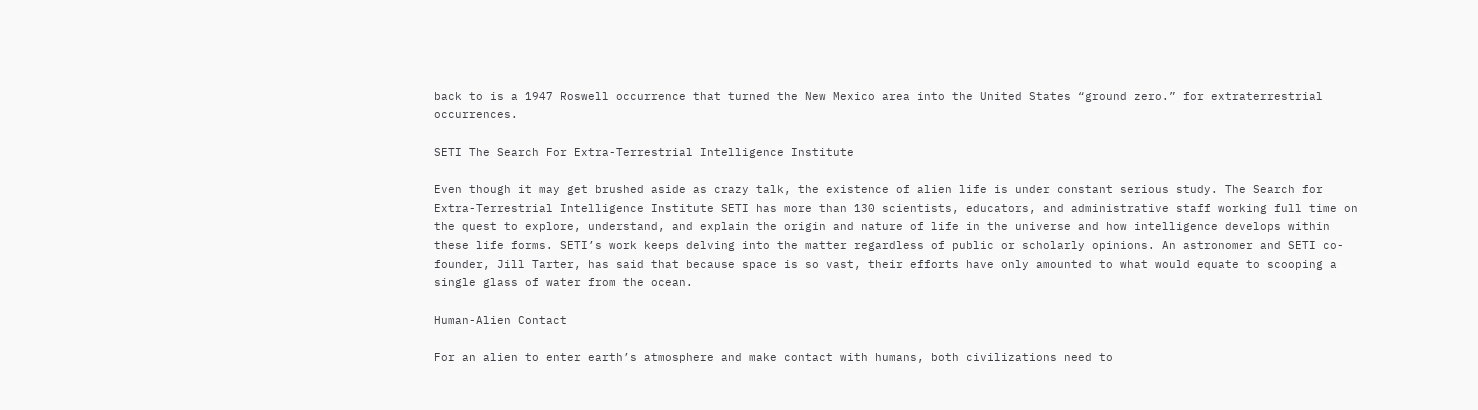back to is a 1947 Roswell occurrence that turned the New Mexico area into the United States “ground zero.” for extraterrestrial occurrences.

SETI The Search For Extra-Terrestrial Intelligence Institute

Even though it may get brushed aside as crazy talk, the existence of alien life is under constant serious study. The Search for Extra-Terrestrial Intelligence Institute SETI has more than 130 scientists, educators, and administrative staff working full time on the quest to explore, understand, and explain the origin and nature of life in the universe and how intelligence develops within these life forms. SETI’s work keeps delving into the matter regardless of public or scholarly opinions. An astronomer and SETI co-founder, Jill Tarter, has said that because space is so vast, their efforts have only amounted to what would equate to scooping a single glass of water from the ocean.

Human-Alien Contact

For an alien to enter earth’s atmosphere and make contact with humans, both civilizations need to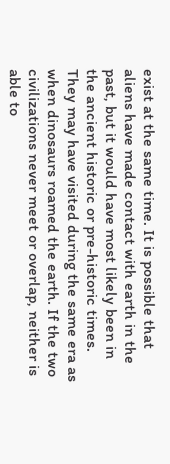exist at the same time. It is possible that aliens have made contact with earth in the past, but it would have most likely been in the ancient historic or pre-historic times. They may have visited during the same era as when dinosaurs roamed the earth. If the two civilizations never meet or overlap, neither is able to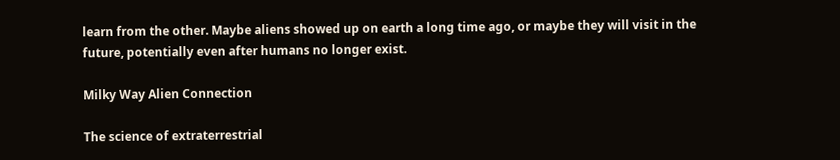learn from the other. Maybe aliens showed up on earth a long time ago, or maybe they will visit in the future, potentially even after humans no longer exist.

Milky Way Alien Connection

The science of extraterrestrial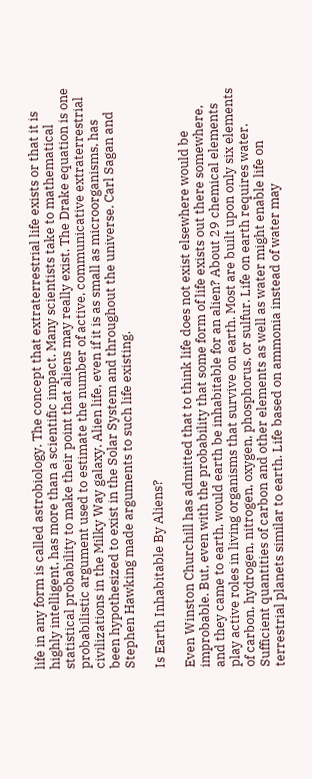life in any form is called astrobiology. The concept that extraterrestrial life exists or that it is highly intelligent, has more than a scientific impact. Many scientists take to mathematical statistical probability to make their point that aliens may really exist. The Drake equation is one probabilistic argument used to estimate the number of active, communicative extraterrestrial civilizations in the Milky Way galaxy. Alien life, even if it is as small as microorganisms, has been hypothesized to exist in the Solar System and throughout the universe. Carl Sagan and Stephen Hawking made arguments to such life existing.

Is Earth Inhabitable By Aliens?

Even Winston Churchill has admitted that to think life does not exist elsewhere would be improbable. But, even with the probability that some form of life exists out there somewhere, and they came to earth, would earth be inhabitable for an alien? About 29 chemical elements play active roles in living organisms that survive on earth. Most are built upon only six elements of carbon, hydrogen, nitrogen, oxygen, phosphorus, or sulfur. Life on earth requires water. Sufficient quantities of carbon and other elements as well as water might enable life on terrestrial planets similar to earth. Life based on ammonia instead of water may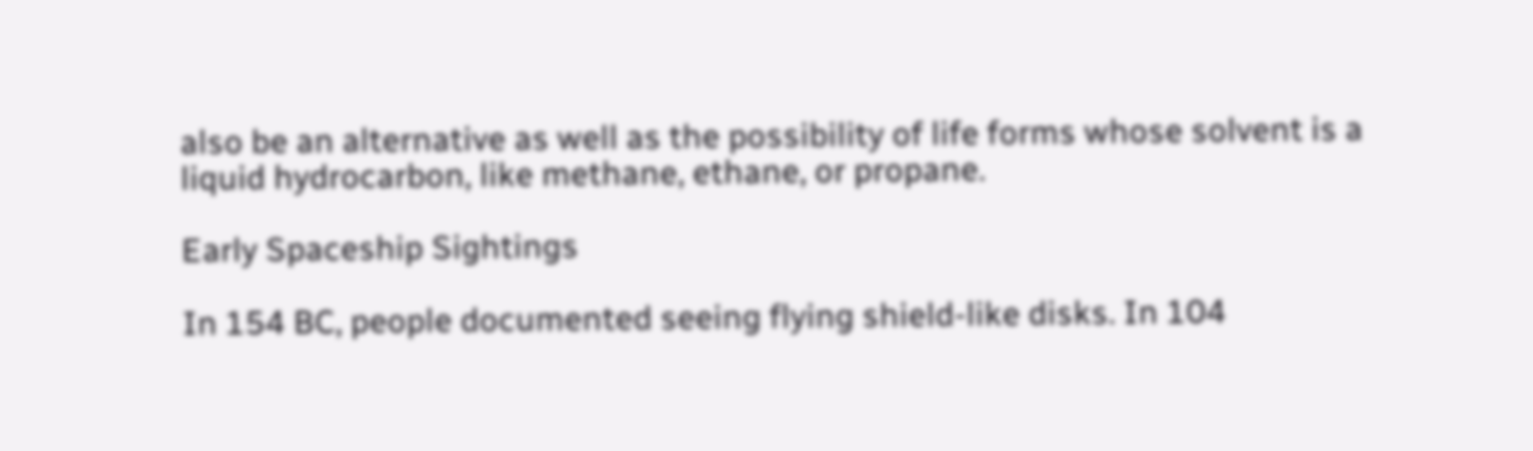also be an alternative as well as the possibility of life forms whose solvent is a liquid hydrocarbon, like methane, ethane, or propane.

Early Spaceship Sightings

In 154 BC, people documented seeing flying shield-like disks. In 104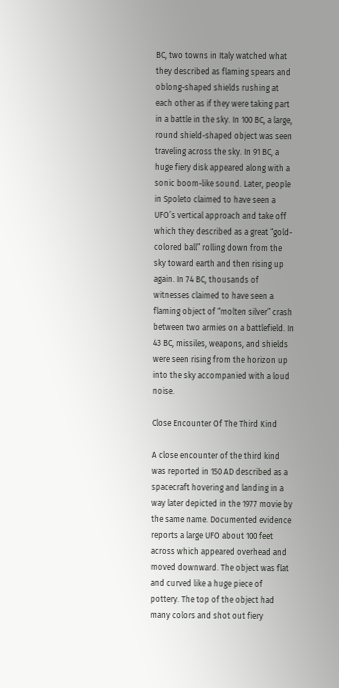BC, two towns in Italy watched what they described as flaming spears and oblong-shaped shields rushing at each other as if they were taking part in a battle in the sky. In 100 BC, a large, round shield-shaped object was seen traveling across the sky. In 91 BC, a huge fiery disk appeared along with a sonic boom-like sound. Later, people in Spoleto claimed to have seen a UFO’s vertical approach and take off which they described as a great “gold-colored ball” rolling down from the sky toward earth and then rising up again. In 74 BC, thousands of witnesses claimed to have seen a flaming object of “molten silver” crash between two armies on a battlefield. In 43 BC, missiles, weapons, and shields were seen rising from the horizon up into the sky accompanied with a loud noise.

Close Encounter Of The Third Kind

A close encounter of the third kind was reported in 150 AD described as a spacecraft hovering and landing in a way later depicted in the 1977 movie by the same name. Documented evidence reports a large UFO about 100 feet across which appeared overhead and moved downward. The object was flat and curved like a huge piece of pottery. The top of the object had many colors and shot out fiery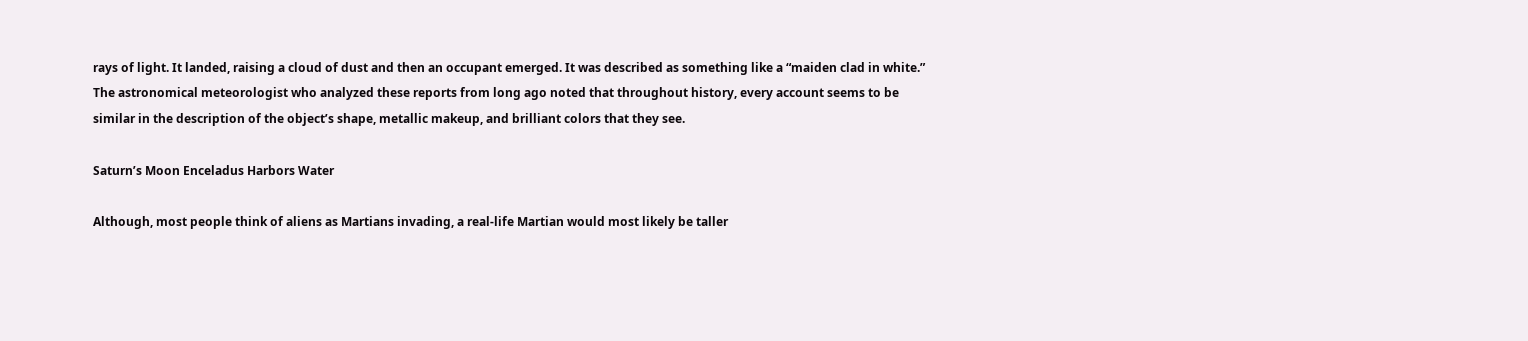rays of light. It landed, raising a cloud of dust and then an occupant emerged. It was described as something like a “maiden clad in white.” The astronomical meteorologist who analyzed these reports from long ago noted that throughout history, every account seems to be similar in the description of the object’s shape, metallic makeup, and brilliant colors that they see.

Saturn’s Moon Enceladus Harbors Water

Although, most people think of aliens as Martians invading, a real-life Martian would most likely be taller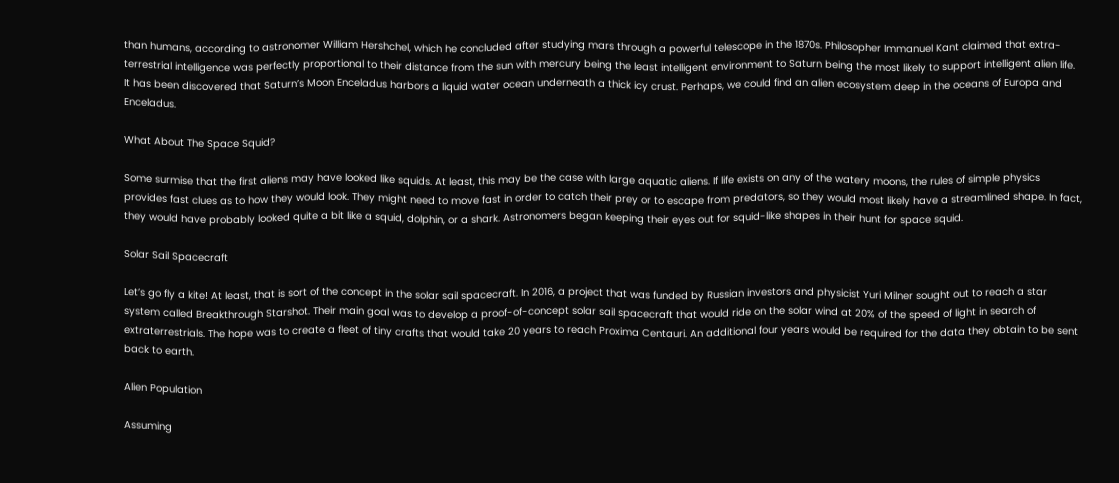than humans, according to astronomer William Hershchel, which he concluded after studying mars through a powerful telescope in the 1870s. Philosopher Immanuel Kant claimed that extra-terrestrial intelligence was perfectly proportional to their distance from the sun with mercury being the least intelligent environment to Saturn being the most likely to support intelligent alien life. It has been discovered that Saturn’s Moon Enceladus harbors a liquid water ocean underneath a thick icy crust. Perhaps, we could find an alien ecosystem deep in the oceans of Europa and Enceladus.

What About The Space Squid?

Some surmise that the first aliens may have looked like squids. At least, this may be the case with large aquatic aliens. If life exists on any of the watery moons, the rules of simple physics provides fast clues as to how they would look. They might need to move fast in order to catch their prey or to escape from predators, so they would most likely have a streamlined shape. In fact, they would have probably looked quite a bit like a squid, dolphin, or a shark. Astronomers began keeping their eyes out for squid-like shapes in their hunt for space squid.

Solar Sail Spacecraft

Let’s go fly a kite! At least, that is sort of the concept in the solar sail spacecraft. In 2016, a project that was funded by Russian investors and physicist Yuri Milner sought out to reach a star system called Breakthrough Starshot. Their main goal was to develop a proof-of-concept solar sail spacecraft that would ride on the solar wind at 20% of the speed of light in search of extraterrestrials. The hope was to create a fleet of tiny crafts that would take 20 years to reach Proxima Centauri. An additional four years would be required for the data they obtain to be sent back to earth.

Alien Population

Assuming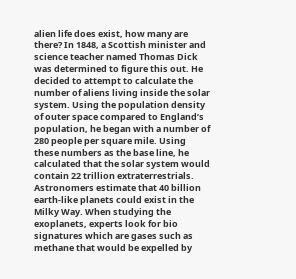alien life does exist, how many are there? In 1848, a Scottish minister and science teacher named Thomas Dick was determined to figure this out. He decided to attempt to calculate the number of aliens living inside the solar system. Using the population density of outer space compared to England’s population, he began with a number of 280 people per square mile. Using these numbers as the base line, he calculated that the solar system would contain 22 trillion extraterrestrials. Astronomers estimate that 40 billion earth-like planets could exist in the Milky Way. When studying the exoplanets, experts look for bio signatures which are gases such as methane that would be expelled by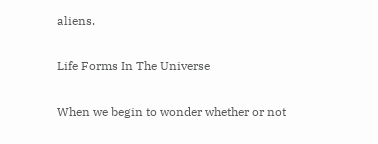aliens.

Life Forms In The Universe

When we begin to wonder whether or not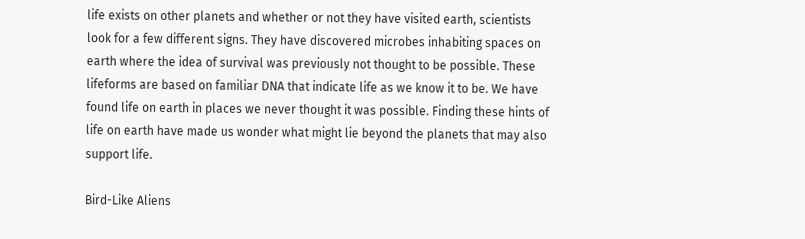life exists on other planets and whether or not they have visited earth, scientists look for a few different signs. They have discovered microbes inhabiting spaces on earth where the idea of survival was previously not thought to be possible. These lifeforms are based on familiar DNA that indicate life as we know it to be. We have found life on earth in places we never thought it was possible. Finding these hints of life on earth have made us wonder what might lie beyond the planets that may also support life.

Bird-Like Aliens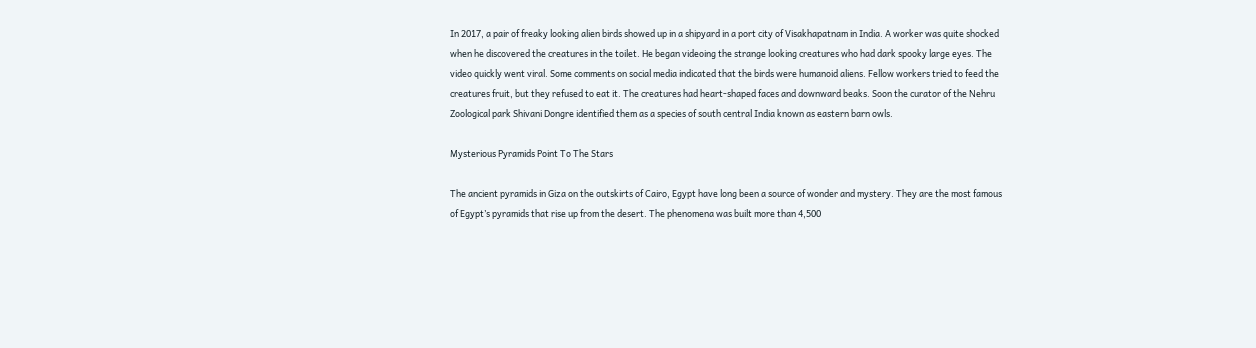In 2017, a pair of freaky looking alien birds showed up in a shipyard in a port city of Visakhapatnam in India. A worker was quite shocked when he discovered the creatures in the toilet. He began videoing the strange looking creatures who had dark spooky large eyes. The video quickly went viral. Some comments on social media indicated that the birds were humanoid aliens. Fellow workers tried to feed the creatures fruit, but they refused to eat it. The creatures had heart-shaped faces and downward beaks. Soon the curator of the Nehru Zoological park Shivani Dongre identified them as a species of south central India known as eastern barn owls.

Mysterious Pyramids Point To The Stars

The ancient pyramids in Giza on the outskirts of Cairo, Egypt have long been a source of wonder and mystery. They are the most famous of Egypt’s pyramids that rise up from the desert. The phenomena was built more than 4,500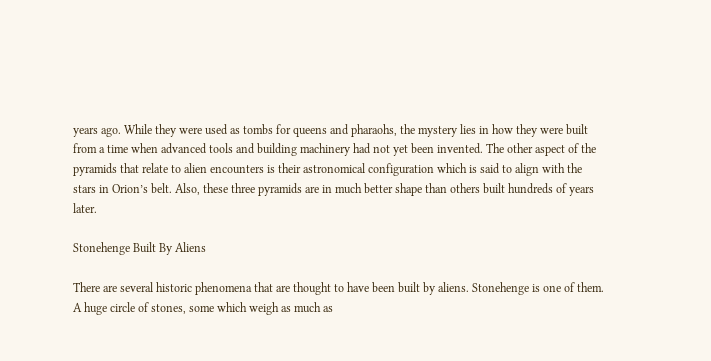years ago. While they were used as tombs for queens and pharaohs, the mystery lies in how they were built from a time when advanced tools and building machinery had not yet been invented. The other aspect of the pyramids that relate to alien encounters is their astronomical configuration which is said to align with the stars in Orion’s belt. Also, these three pyramids are in much better shape than others built hundreds of years later.

Stonehenge Built By Aliens

There are several historic phenomena that are thought to have been built by aliens. Stonehenge is one of them. A huge circle of stones, some which weigh as much as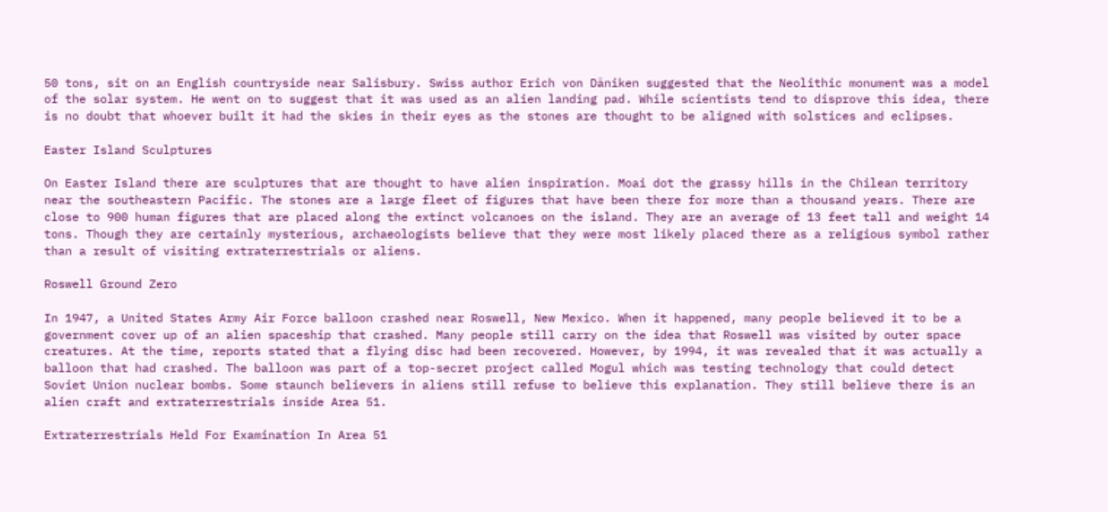50 tons, sit on an English countryside near Salisbury. Swiss author Erich von Däniken suggested that the Neolithic monument was a model of the solar system. He went on to suggest that it was used as an alien landing pad. While scientists tend to disprove this idea, there is no doubt that whoever built it had the skies in their eyes as the stones are thought to be aligned with solstices and eclipses.

Easter Island Sculptures

On Easter Island there are sculptures that are thought to have alien inspiration. Moai dot the grassy hills in the Chilean territory near the southeastern Pacific. The stones are a large fleet of figures that have been there for more than a thousand years. There are close to 900 human figures that are placed along the extinct volcanoes on the island. They are an average of 13 feet tall and weight 14 tons. Though they are certainly mysterious, archaeologists believe that they were most likely placed there as a religious symbol rather than a result of visiting extraterrestrials or aliens.

Roswell Ground Zero

In 1947, a United States Army Air Force balloon crashed near Roswell, New Mexico. When it happened, many people believed it to be a government cover up of an alien spaceship that crashed. Many people still carry on the idea that Roswell was visited by outer space creatures. At the time, reports stated that a flying disc had been recovered. However, by 1994, it was revealed that it was actually a balloon that had crashed. The balloon was part of a top-secret project called Mogul which was testing technology that could detect Soviet Union nuclear bombs. Some staunch believers in aliens still refuse to believe this explanation. They still believe there is an alien craft and extraterrestrials inside Area 51.

Extraterrestrials Held For Examination In Area 51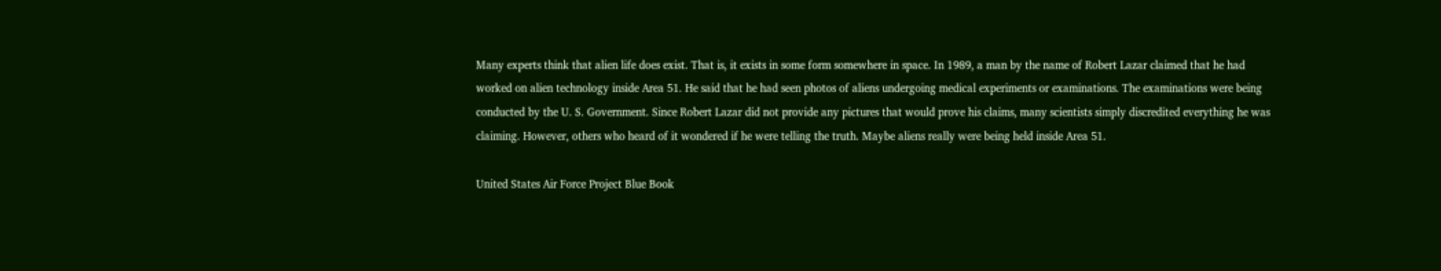Many experts think that alien life does exist. That is, it exists in some form somewhere in space. In 1989, a man by the name of Robert Lazar claimed that he had worked on alien technology inside Area 51. He said that he had seen photos of aliens undergoing medical experiments or examinations. The examinations were being conducted by the U. S. Government. Since Robert Lazar did not provide any pictures that would prove his claims, many scientists simply discredited everything he was claiming. However, others who heard of it wondered if he were telling the truth. Maybe aliens really were being held inside Area 51.

United States Air Force Project Blue Book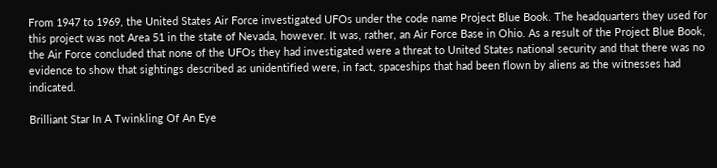From 1947 to 1969, the United States Air Force investigated UFOs under the code name Project Blue Book. The headquarters they used for this project was not Area 51 in the state of Nevada, however. It was, rather, an Air Force Base in Ohio. As a result of the Project Blue Book, the Air Force concluded that none of the UFOs they had investigated were a threat to United States national security and that there was no evidence to show that sightings described as unidentified were, in fact, spaceships that had been flown by aliens as the witnesses had indicated.

Brilliant Star In A Twinkling Of An Eye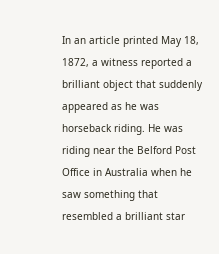In an article printed May 18, 1872, a witness reported a brilliant object that suddenly appeared as he was horseback riding. He was riding near the Belford Post Office in Australia when he saw something that resembled a brilliant star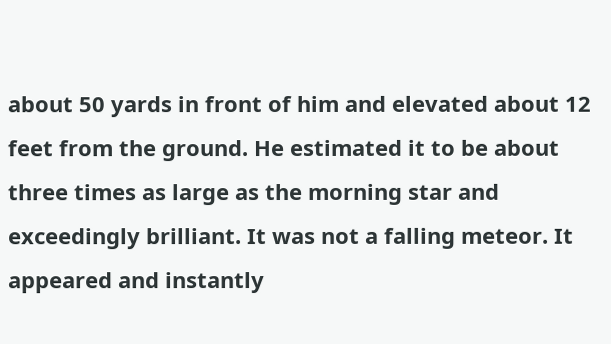about 50 yards in front of him and elevated about 12 feet from the ground. He estimated it to be about three times as large as the morning star and exceedingly brilliant. It was not a falling meteor. It appeared and instantly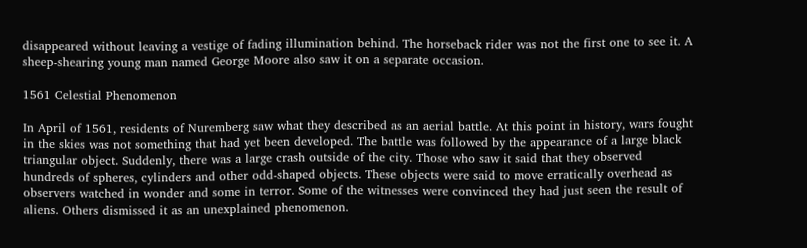disappeared without leaving a vestige of fading illumination behind. The horseback rider was not the first one to see it. A sheep-shearing young man named George Moore also saw it on a separate occasion.

1561 Celestial Phenomenon

In April of 1561, residents of Nuremberg saw what they described as an aerial battle. At this point in history, wars fought in the skies was not something that had yet been developed. The battle was followed by the appearance of a large black triangular object. Suddenly, there was a large crash outside of the city. Those who saw it said that they observed hundreds of spheres, cylinders and other odd-shaped objects. These objects were said to move erratically overhead as observers watched in wonder and some in terror. Some of the witnesses were convinced they had just seen the result of aliens. Others dismissed it as an unexplained phenomenon.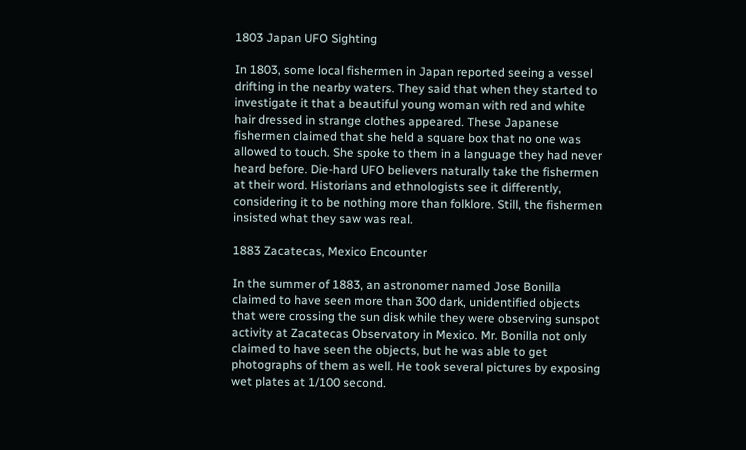1803 Japan UFO Sighting

In 1803, some local fishermen in Japan reported seeing a vessel drifting in the nearby waters. They said that when they started to investigate it that a beautiful young woman with red and white hair dressed in strange clothes appeared. These Japanese fishermen claimed that she held a square box that no one was allowed to touch. She spoke to them in a language they had never heard before. Die-hard UFO believers naturally take the fishermen at their word. Historians and ethnologists see it differently, considering it to be nothing more than folklore. Still, the fishermen insisted what they saw was real.

1883 Zacatecas, Mexico Encounter

In the summer of 1883, an astronomer named Jose Bonilla claimed to have seen more than 300 dark, unidentified objects that were crossing the sun disk while they were observing sunspot activity at Zacatecas Observatory in Mexico. Mr. Bonilla not only claimed to have seen the objects, but he was able to get photographs of them as well. He took several pictures by exposing wet plates at 1/100 second.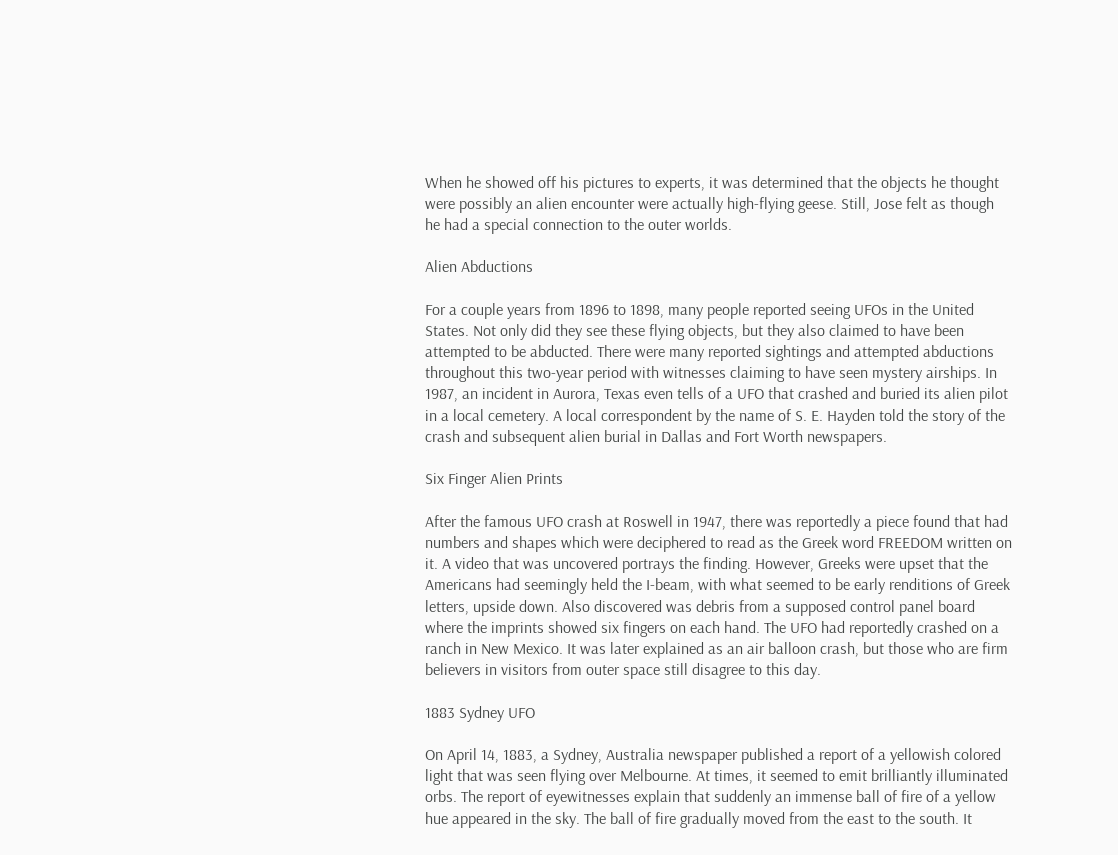When he showed off his pictures to experts, it was determined that the objects he thought were possibly an alien encounter were actually high-flying geese. Still, Jose felt as though he had a special connection to the outer worlds.

Alien Abductions

For a couple years from 1896 to 1898, many people reported seeing UFOs in the United States. Not only did they see these flying objects, but they also claimed to have been attempted to be abducted. There were many reported sightings and attempted abductions throughout this two-year period with witnesses claiming to have seen mystery airships. In 1987, an incident in Aurora, Texas even tells of a UFO that crashed and buried its alien pilot in a local cemetery. A local correspondent by the name of S. E. Hayden told the story of the crash and subsequent alien burial in Dallas and Fort Worth newspapers.

Six Finger Alien Prints

After the famous UFO crash at Roswell in 1947, there was reportedly a piece found that had numbers and shapes which were deciphered to read as the Greek word FREEDOM written on it. A video that was uncovered portrays the finding. However, Greeks were upset that the Americans had seemingly held the I-beam, with what seemed to be early renditions of Greek letters, upside down. Also discovered was debris from a supposed control panel board where the imprints showed six fingers on each hand. The UFO had reportedly crashed on a ranch in New Mexico. It was later explained as an air balloon crash, but those who are firm believers in visitors from outer space still disagree to this day.

1883 Sydney UFO

On April 14, 1883, a Sydney, Australia newspaper published a report of a yellowish colored light that was seen flying over Melbourne. At times, it seemed to emit brilliantly illuminated orbs. The report of eyewitnesses explain that suddenly an immense ball of fire of a yellow hue appeared in the sky. The ball of fire gradually moved from the east to the south. It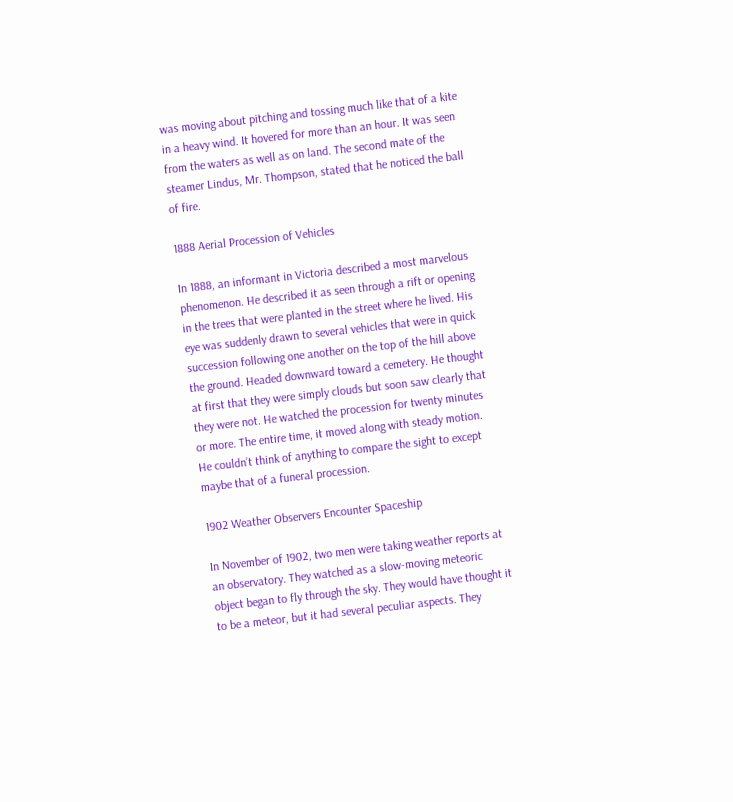was moving about pitching and tossing much like that of a kite in a heavy wind. It hovered for more than an hour. It was seen from the waters as well as on land. The second mate of the steamer Lindus, Mr. Thompson, stated that he noticed the ball of fire.

1888 Aerial Procession of Vehicles

In 1888, an informant in Victoria described a most marvelous phenomenon. He described it as seen through a rift or opening in the trees that were planted in the street where he lived. His eye was suddenly drawn to several vehicles that were in quick succession following one another on the top of the hill above the ground. Headed downward toward a cemetery. He thought at first that they were simply clouds but soon saw clearly that they were not. He watched the procession for twenty minutes or more. The entire time, it moved along with steady motion. He couldn’t think of anything to compare the sight to except maybe that of a funeral procession.

1902 Weather Observers Encounter Spaceship

In November of 1902, two men were taking weather reports at an observatory. They watched as a slow-moving meteoric object began to fly through the sky. They would have thought it to be a meteor, but it had several peculiar aspects. They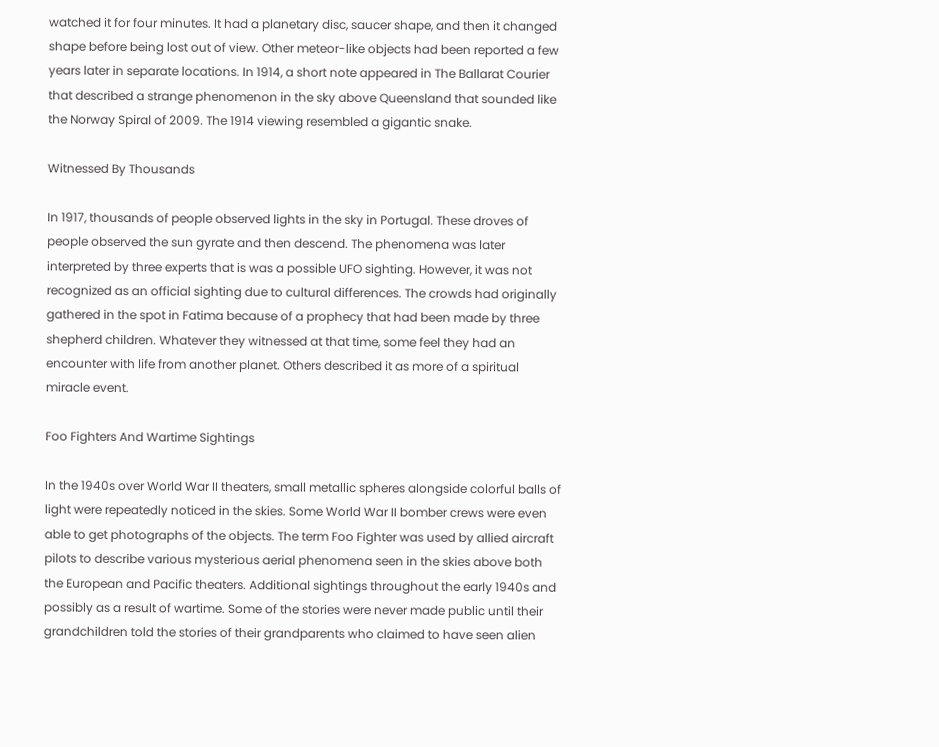watched it for four minutes. It had a planetary disc, saucer shape, and then it changed shape before being lost out of view. Other meteor-like objects had been reported a few years later in separate locations. In 1914, a short note appeared in The Ballarat Courier that described a strange phenomenon in the sky above Queensland that sounded like the Norway Spiral of 2009. The 1914 viewing resembled a gigantic snake.

Witnessed By Thousands

In 1917, thousands of people observed lights in the sky in Portugal. These droves of people observed the sun gyrate and then descend. The phenomena was later interpreted by three experts that is was a possible UFO sighting. However, it was not recognized as an official sighting due to cultural differences. The crowds had originally gathered in the spot in Fatima because of a prophecy that had been made by three shepherd children. Whatever they witnessed at that time, some feel they had an encounter with life from another planet. Others described it as more of a spiritual miracle event.

Foo Fighters And Wartime Sightings

In the 1940s over World War II theaters, small metallic spheres alongside colorful balls of light were repeatedly noticed in the skies. Some World War II bomber crews were even able to get photographs of the objects. The term Foo Fighter was used by allied aircraft pilots to describe various mysterious aerial phenomena seen in the skies above both the European and Pacific theaters. Additional sightings throughout the early 1940s and possibly as a result of wartime. Some of the stories were never made public until their grandchildren told the stories of their grandparents who claimed to have seen alien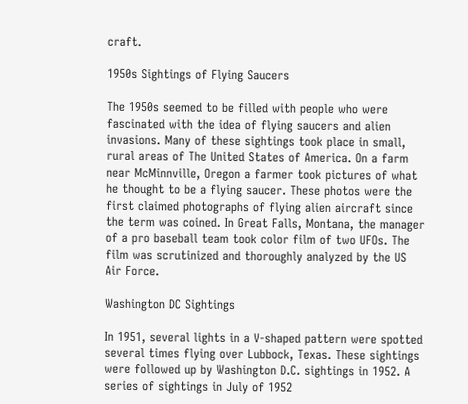craft.

1950s Sightings of Flying Saucers

The 1950s seemed to be filled with people who were fascinated with the idea of flying saucers and alien invasions. Many of these sightings took place in small, rural areas of The United States of America. On a farm near McMinnville, Oregon a farmer took pictures of what he thought to be a flying saucer. These photos were the first claimed photographs of flying alien aircraft since the term was coined. In Great Falls, Montana, the manager of a pro baseball team took color film of two UFOs. The film was scrutinized and thoroughly analyzed by the US Air Force.

Washington DC Sightings

In 1951, several lights in a V-shaped pattern were spotted several times flying over Lubbock, Texas. These sightings were followed up by Washington D.C. sightings in 1952. A series of sightings in July of 1952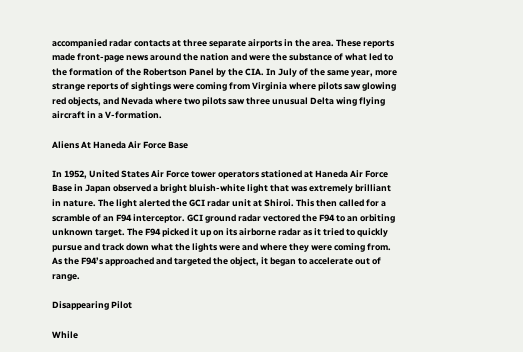accompanied radar contacts at three separate airports in the area. These reports made front-page news around the nation and were the substance of what led to the formation of the Robertson Panel by the CIA. In July of the same year, more strange reports of sightings were coming from Virginia where pilots saw glowing red objects, and Nevada where two pilots saw three unusual Delta wing flying aircraft in a V-formation.

Aliens At Haneda Air Force Base

In 1952, United States Air Force tower operators stationed at Haneda Air Force Base in Japan observed a bright bluish-white light that was extremely brilliant in nature. The light alerted the GCI radar unit at Shiroi. This then called for a scramble of an F94 interceptor. GCI ground radar vectored the F94 to an orbiting unknown target. The F94 picked it up on its airborne radar as it tried to quickly pursue and track down what the lights were and where they were coming from. As the F94’s approached and targeted the object, it began to accelerate out of range.

Disappearing Pilot

While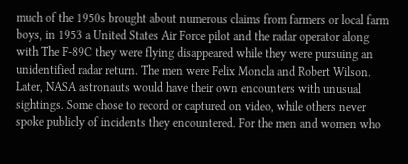much of the 1950s brought about numerous claims from farmers or local farm boys, in 1953 a United States Air Force pilot and the radar operator along with The F-89C they were flying disappeared while they were pursuing an unidentified radar return. The men were Felix Moncla and Robert Wilson. Later, NASA astronauts would have their own encounters with unusual sightings. Some chose to record or captured on video, while others never spoke publicly of incidents they encountered. For the men and women who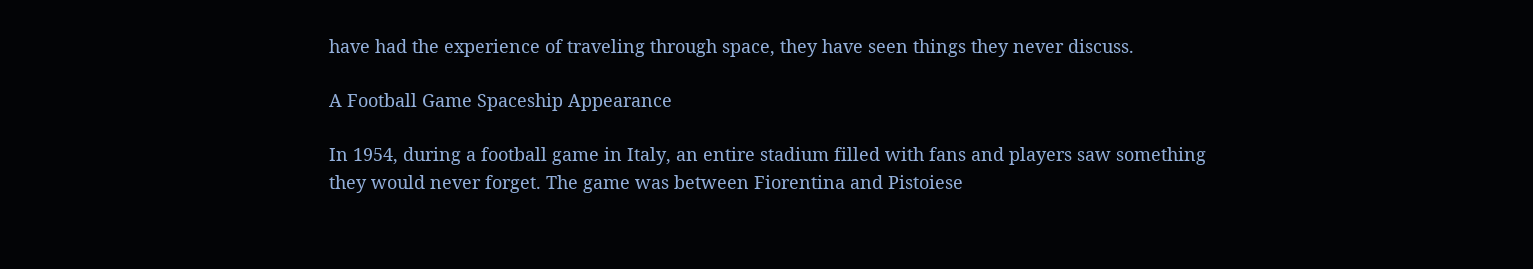have had the experience of traveling through space, they have seen things they never discuss.

A Football Game Spaceship Appearance

In 1954, during a football game in Italy, an entire stadium filled with fans and players saw something they would never forget. The game was between Fiorentina and Pistoiese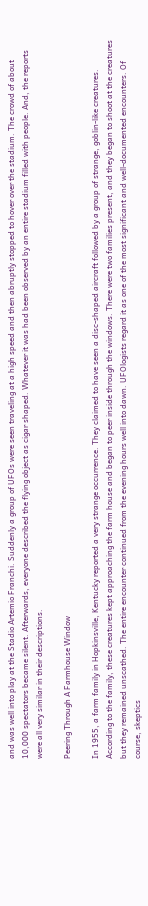and was well into play at the Stadio Artemio Franchi. Suddenly a group of UFOs were seen traveling at a high speed and then abruptly stopped to hover over the stadium. The crowd of about 10,000 spectators became silent. Afterwards, everyone described the flying object as cigar shaped. Whatever it was had been observed by an entire stadium filled with people. And, the reports were all very similar in their descriptions.

Peering Through A Farmhouse Window

In 1955, a farm family in Hopkinsville, Kentucky reported a very strange occurrence. They claimed to have seen a disc-shaped aircraft followed by a group of strange, goblin-like creatures. According to the family, these creatures kept approaching the farm house and began to peer inside through the windows. There were two families present, and they began to shoot at the creatures but they remained unscathed. The entire encounter continued from the evening hours well into dawn. UFOlogists regard it as one of the most significant and well-documented encounters. Of course, skeptics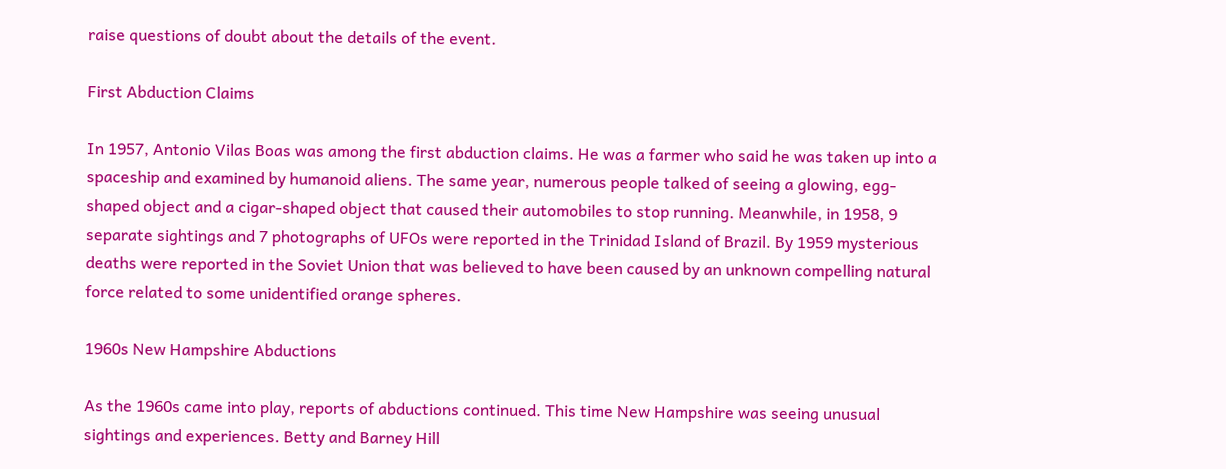raise questions of doubt about the details of the event.

First Abduction Claims

In 1957, Antonio Vilas Boas was among the first abduction claims. He was a farmer who said he was taken up into a spaceship and examined by humanoid aliens. The same year, numerous people talked of seeing a glowing, egg-shaped object and a cigar-shaped object that caused their automobiles to stop running. Meanwhile, in 1958, 9 separate sightings and 7 photographs of UFOs were reported in the Trinidad Island of Brazil. By 1959 mysterious deaths were reported in the Soviet Union that was believed to have been caused by an unknown compelling natural force related to some unidentified orange spheres.

1960s New Hampshire Abductions

As the 1960s came into play, reports of abductions continued. This time New Hampshire was seeing unusual sightings and experiences. Betty and Barney Hill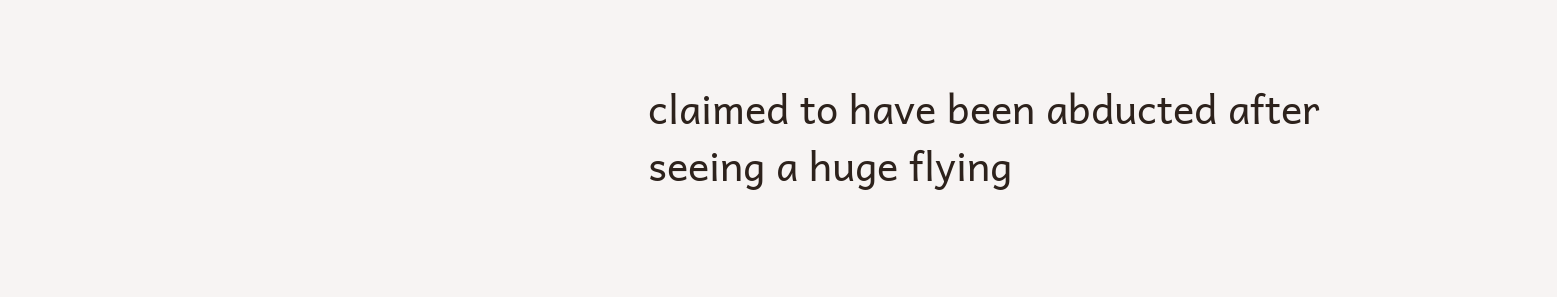claimed to have been abducted after seeing a huge flying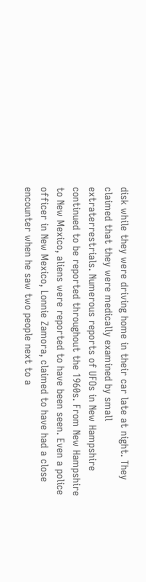disk while they were driving home in their car late at night. They claimed that they were medically examined by small extraterrestrials. Numerous reports of UFOs in New Hampshire continued to be reported throughout the 1960s. From New Hampshire to New Mexico, aliens were reported to have been seen. Even a police officer in New Mexico, Lonnie Zamora, claimed to have had a close encounter when he saw two people next to a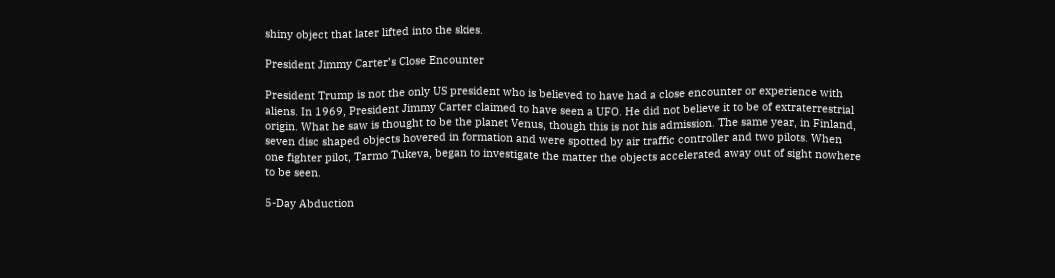shiny object that later lifted into the skies.

President Jimmy Carter’s Close Encounter

President Trump is not the only US president who is believed to have had a close encounter or experience with aliens. In 1969, President Jimmy Carter claimed to have seen a UFO. He did not believe it to be of extraterrestrial origin. What he saw is thought to be the planet Venus, though this is not his admission. The same year, in Finland, seven disc shaped objects hovered in formation and were spotted by air traffic controller and two pilots. When one fighter pilot, Tarmo Tukeva, began to investigate the matter the objects accelerated away out of sight nowhere to be seen.

5-Day Abduction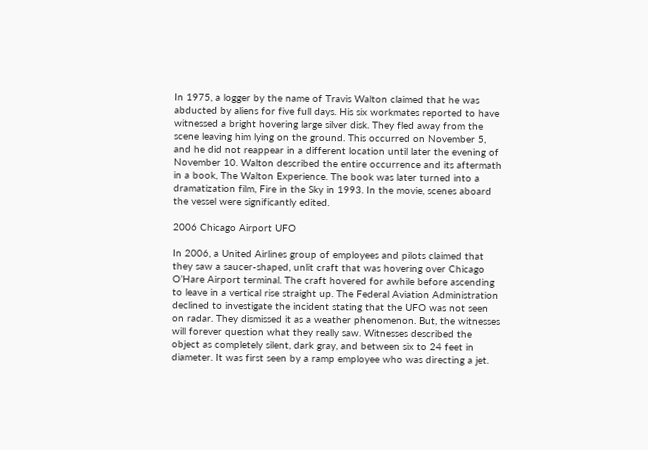In 1975, a logger by the name of Travis Walton claimed that he was abducted by aliens for five full days. His six workmates reported to have witnessed a bright hovering large silver disk. They fled away from the scene leaving him lying on the ground. This occurred on November 5, and he did not reappear in a different location until later the evening of November 10. Walton described the entire occurrence and its aftermath in a book, The Walton Experience. The book was later turned into a dramatization film, Fire in the Sky in 1993. In the movie, scenes aboard the vessel were significantly edited.

2006 Chicago Airport UFO

In 2006, a United Airlines group of employees and pilots claimed that they saw a saucer-shaped, unlit craft that was hovering over Chicago O’Hare Airport terminal. The craft hovered for awhile before ascending to leave in a vertical rise straight up. The Federal Aviation Administration declined to investigate the incident stating that the UFO was not seen on radar. They dismissed it as a weather phenomenon. But, the witnesses will forever question what they really saw. Witnesses described the object as completely silent, dark gray, and between six to 24 feet in diameter. It was first seen by a ramp employee who was directing a jet.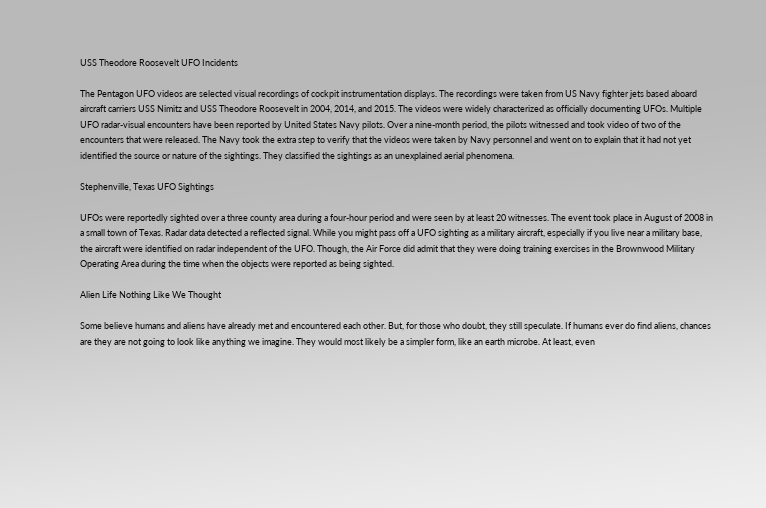USS Theodore Roosevelt UFO Incidents

The Pentagon UFO videos are selected visual recordings of cockpit instrumentation displays. The recordings were taken from US Navy fighter jets based aboard aircraft carriers USS Nimitz and USS Theodore Roosevelt in 2004, 2014, and 2015. The videos were widely characterized as officially documenting UFOs. Multiple UFO radar-visual encounters have been reported by United States Navy pilots. Over a nine-month period, the pilots witnessed and took video of two of the encounters that were released. The Navy took the extra step to verify that the videos were taken by Navy personnel and went on to explain that it had not yet identified the source or nature of the sightings. They classified the sightings as an unexplained aerial phenomena.

Stephenville, Texas UFO Sightings

UFOs were reportedly sighted over a three county area during a four-hour period and were seen by at least 20 witnesses. The event took place in August of 2008 in a small town of Texas. Radar data detected a reflected signal. While you might pass off a UFO sighting as a military aircraft, especially if you live near a military base, the aircraft were identified on radar independent of the UFO. Though, the Air Force did admit that they were doing training exercises in the Brownwood Military Operating Area during the time when the objects were reported as being sighted.

Alien Life Nothing Like We Thought

Some believe humans and aliens have already met and encountered each other. But, for those who doubt, they still speculate. If humans ever do find aliens, chances are they are not going to look like anything we imagine. They would most likely be a simpler form, like an earth microbe. At least, even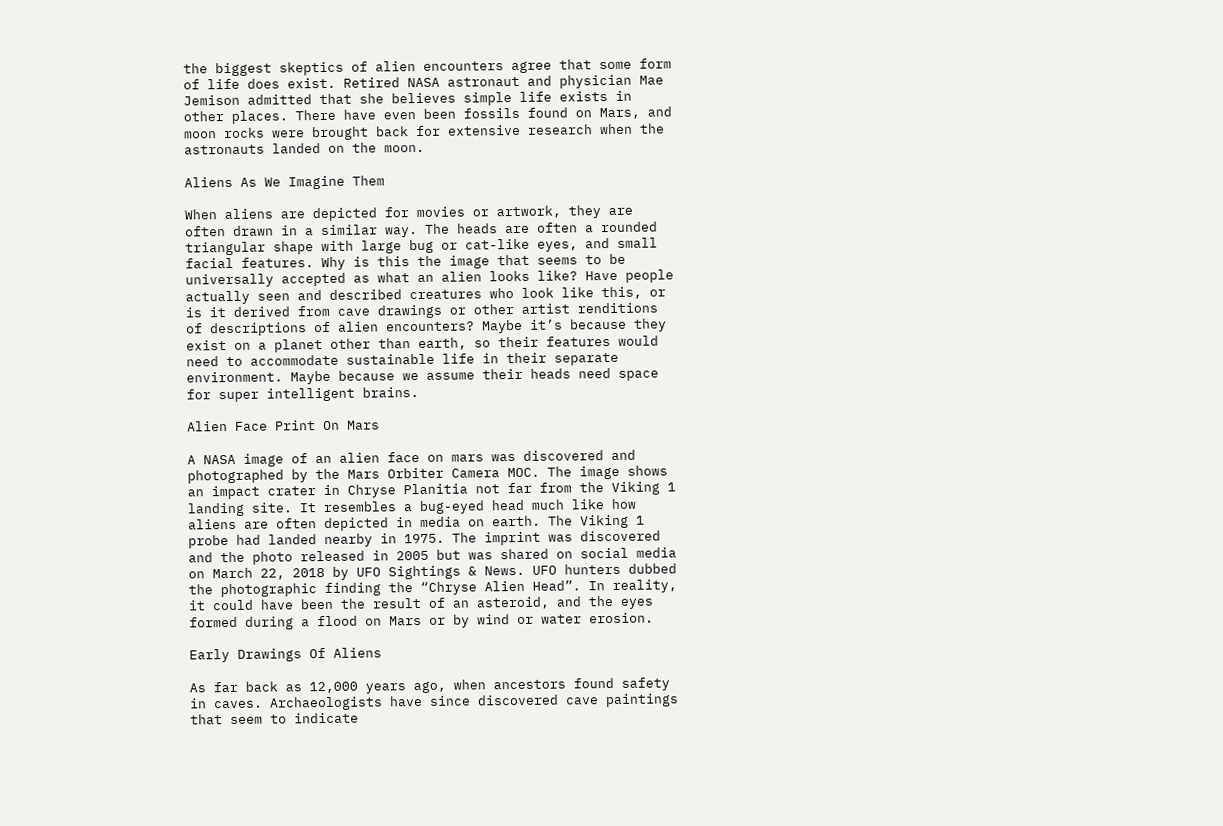the biggest skeptics of alien encounters agree that some form of life does exist. Retired NASA astronaut and physician Mae Jemison admitted that she believes simple life exists in other places. There have even been fossils found on Mars, and moon rocks were brought back for extensive research when the astronauts landed on the moon.

Aliens As We Imagine Them

When aliens are depicted for movies or artwork, they are often drawn in a similar way. The heads are often a rounded triangular shape with large bug or cat-like eyes, and small facial features. Why is this the image that seems to be universally accepted as what an alien looks like? Have people actually seen and described creatures who look like this, or is it derived from cave drawings or other artist renditions of descriptions of alien encounters? Maybe it’s because they exist on a planet other than earth, so their features would need to accommodate sustainable life in their separate environment. Maybe because we assume their heads need space for super intelligent brains.

Alien Face Print On Mars

A NASA image of an alien face on mars was discovered and photographed by the Mars Orbiter Camera MOC. The image shows an impact crater in Chryse Planitia not far from the Viking 1 landing site. It resembles a bug-eyed head much like how aliens are often depicted in media on earth. The Viking 1 probe had landed nearby in 1975. The imprint was discovered and the photo released in 2005 but was shared on social media on March 22, 2018 by UFO Sightings & News. UFO hunters dubbed the photographic finding the “Chryse Alien Head”. In reality, it could have been the result of an asteroid, and the eyes formed during a flood on Mars or by wind or water erosion.

Early Drawings Of Aliens

As far back as 12,000 years ago, when ancestors found safety in caves. Archaeologists have since discovered cave paintings that seem to indicate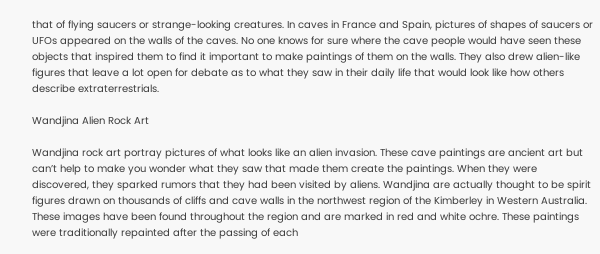that of flying saucers or strange-looking creatures. In caves in France and Spain, pictures of shapes of saucers or UFOs appeared on the walls of the caves. No one knows for sure where the cave people would have seen these objects that inspired them to find it important to make paintings of them on the walls. They also drew alien-like figures that leave a lot open for debate as to what they saw in their daily life that would look like how others describe extraterrestrials.

Wandjina Alien Rock Art

Wandjina rock art portray pictures of what looks like an alien invasion. These cave paintings are ancient art but can’t help to make you wonder what they saw that made them create the paintings. When they were discovered, they sparked rumors that they had been visited by aliens. Wandjina are actually thought to be spirit figures drawn on thousands of cliffs and cave walls in the northwest region of the Kimberley in Western Australia. These images have been found throughout the region and are marked in red and white ochre. These paintings were traditionally repainted after the passing of each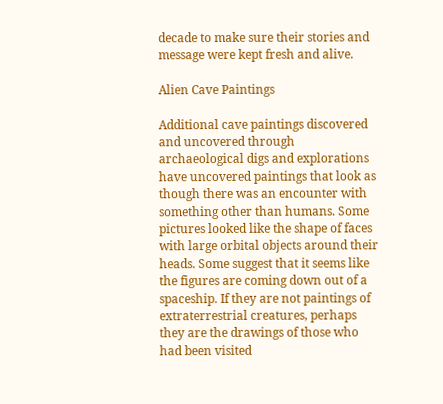decade to make sure their stories and message were kept fresh and alive.

Alien Cave Paintings

Additional cave paintings discovered and uncovered through archaeological digs and explorations have uncovered paintings that look as though there was an encounter with something other than humans. Some pictures looked like the shape of faces with large orbital objects around their heads. Some suggest that it seems like the figures are coming down out of a spaceship. If they are not paintings of extraterrestrial creatures, perhaps they are the drawings of those who had been visited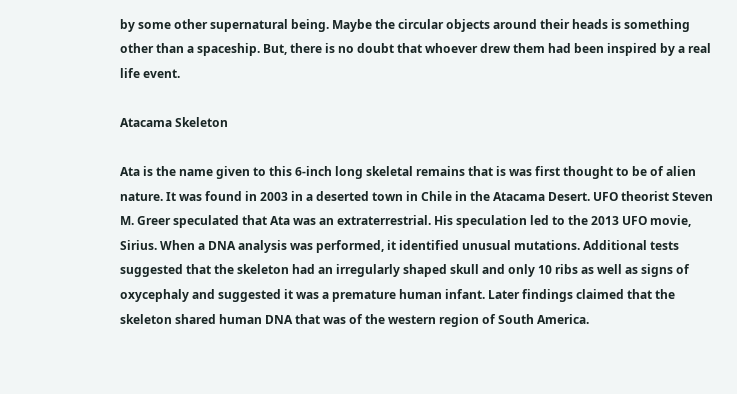by some other supernatural being. Maybe the circular objects around their heads is something other than a spaceship. But, there is no doubt that whoever drew them had been inspired by a real life event.

Atacama Skeleton

Ata is the name given to this 6-inch long skeletal remains that is was first thought to be of alien nature. It was found in 2003 in a deserted town in Chile in the Atacama Desert. UFO theorist Steven M. Greer speculated that Ata was an extraterrestrial. His speculation led to the 2013 UFO movie, Sirius. When a DNA analysis was performed, it identified unusual mutations. Additional tests suggested that the skeleton had an irregularly shaped skull and only 10 ribs as well as signs of oxycephaly and suggested it was a premature human infant. Later findings claimed that the skeleton shared human DNA that was of the western region of South America.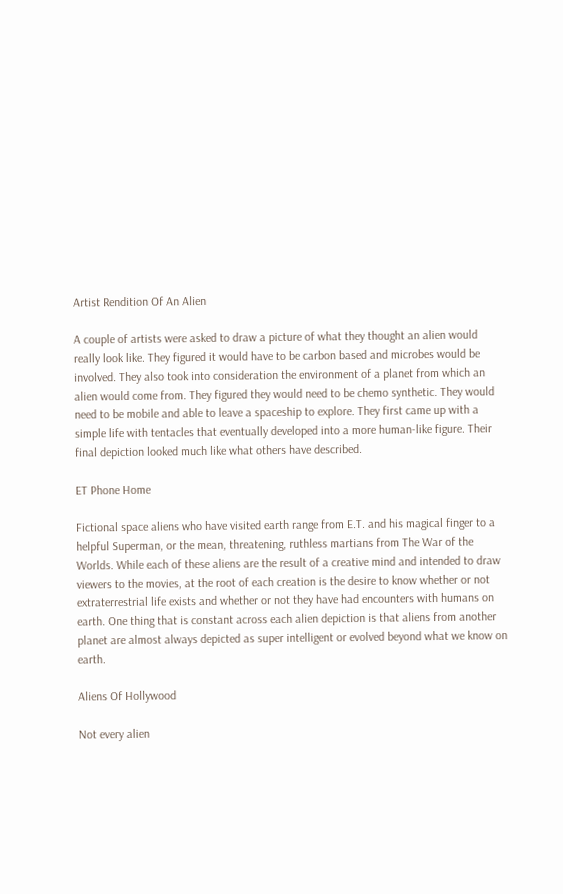Artist Rendition Of An Alien

A couple of artists were asked to draw a picture of what they thought an alien would really look like. They figured it would have to be carbon based and microbes would be involved. They also took into consideration the environment of a planet from which an alien would come from. They figured they would need to be chemo synthetic. They would need to be mobile and able to leave a spaceship to explore. They first came up with a simple life with tentacles that eventually developed into a more human-like figure. Their final depiction looked much like what others have described.

ET Phone Home

Fictional space aliens who have visited earth range from E.T. and his magical finger to a helpful Superman, or the mean, threatening, ruthless martians from The War of the Worlds. While each of these aliens are the result of a creative mind and intended to draw viewers to the movies, at the root of each creation is the desire to know whether or not extraterrestrial life exists and whether or not they have had encounters with humans on earth. One thing that is constant across each alien depiction is that aliens from another planet are almost always depicted as super intelligent or evolved beyond what we know on earth.

Aliens Of Hollywood

Not every alien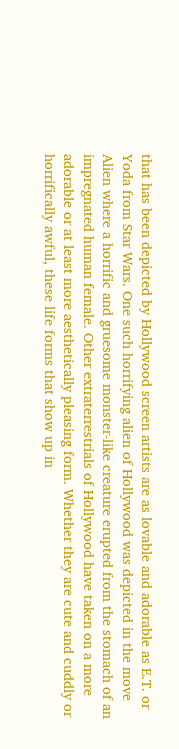that has been depicted by Hollywood screen artists are as lovable and adorable as E.T. or Yoda from Star Wars. One such horrifying alien of Hollywood was depicted in the move Alien where a horrific and gruesome monster-like creature erupted from the stomach of an impregnated human female. Other extraterrestrials of Hollywood have taken on a more adorable or at least more aesthetically pleasing form. Whether they are cute and cuddly or horrifically awful, these life forms that show up in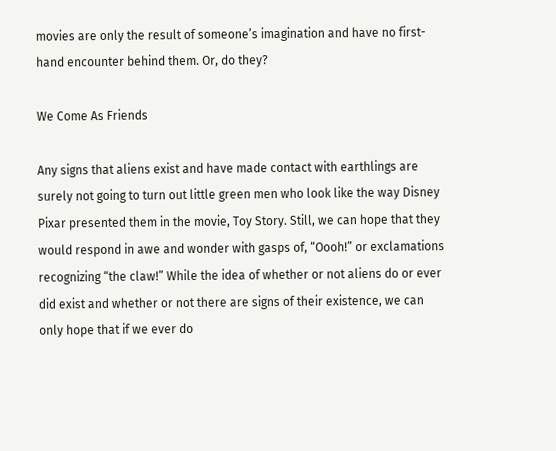movies are only the result of someone’s imagination and have no first-hand encounter behind them. Or, do they?

We Come As Friends

Any signs that aliens exist and have made contact with earthlings are surely not going to turn out little green men who look like the way Disney Pixar presented them in the movie, Toy Story. Still, we can hope that they would respond in awe and wonder with gasps of, “Oooh!” or exclamations recognizing “the claw!” While the idea of whether or not aliens do or ever did exist and whether or not there are signs of their existence, we can only hope that if we ever do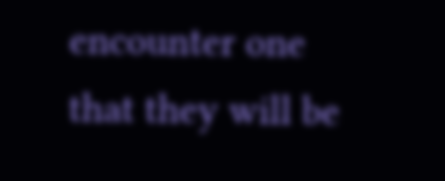encounter one that they will be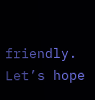friendly. Let’s hope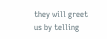they will greet us by telling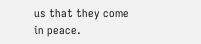us that they come in peace.